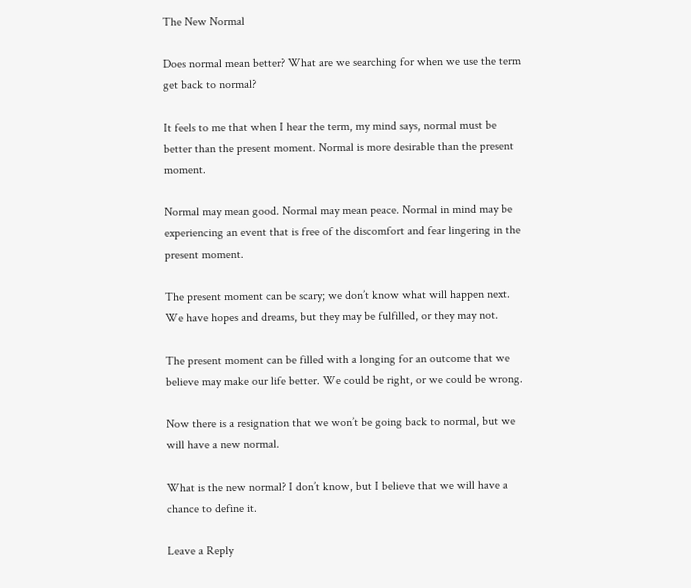The New Normal

Does normal mean better? What are we searching for when we use the term get back to normal?

It feels to me that when I hear the term, my mind says, normal must be better than the present moment. Normal is more desirable than the present moment.

Normal may mean good. Normal may mean peace. Normal in mind may be experiencing an event that is free of the discomfort and fear lingering in the present moment.

The present moment can be scary; we don’t know what will happen next. We have hopes and dreams, but they may be fulfilled, or they may not.

The present moment can be filled with a longing for an outcome that we believe may make our life better. We could be right, or we could be wrong.

Now there is a resignation that we won’t be going back to normal, but we will have a new normal.

What is the new normal? I don’t know, but I believe that we will have a chance to define it.

Leave a Reply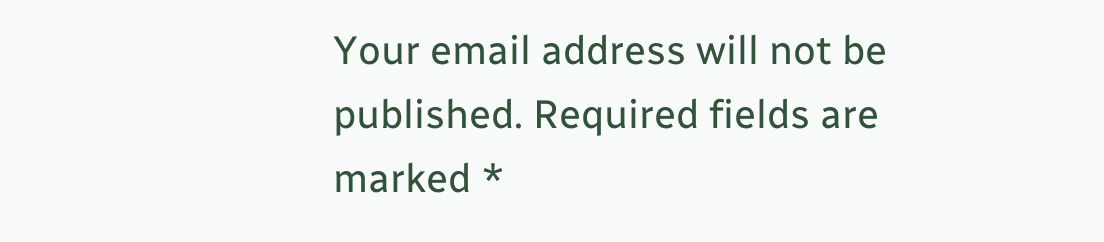Your email address will not be published. Required fields are marked *